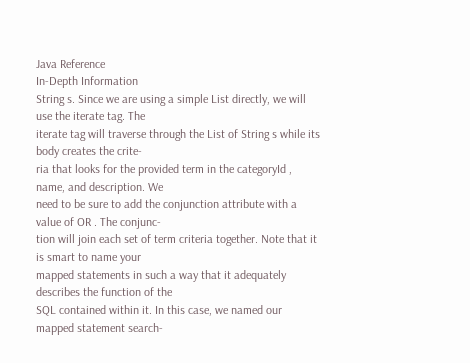Java Reference
In-Depth Information
String s. Since we are using a simple List directly, we will use the iterate tag. The
iterate tag will traverse through the List of String s while its body creates the crite-
ria that looks for the provided term in the categoryId , name, and description. We
need to be sure to add the conjunction attribute with a value of OR . The conjunc-
tion will join each set of term criteria together. Note that it is smart to name your
mapped statements in such a way that it adequately describes the function of the
SQL contained within it. In this case, we named our mapped statement search-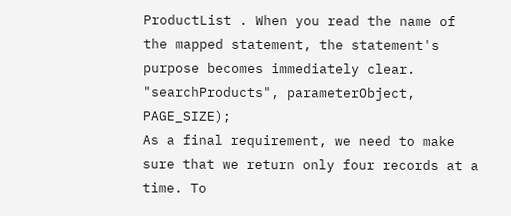ProductList . When you read the name of the mapped statement, the statement's
purpose becomes immediately clear.
"searchProducts", parameterObject, PAGE_SIZE);
As a final requirement, we need to make sure that we return only four records at a
time. To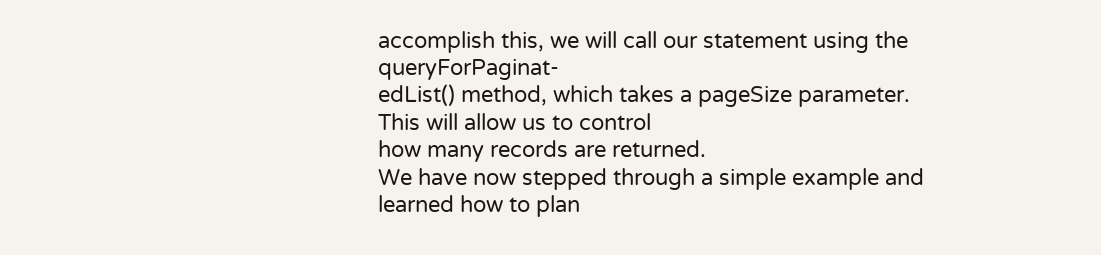accomplish this, we will call our statement using the queryForPaginat-
edList() method, which takes a pageSize parameter. This will allow us to control
how many records are returned.
We have now stepped through a simple example and learned how to plan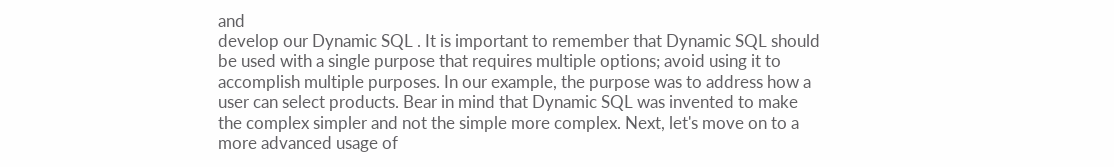and
develop our Dynamic SQL . It is important to remember that Dynamic SQL should
be used with a single purpose that requires multiple options; avoid using it to
accomplish multiple purposes. In our example, the purpose was to address how a
user can select products. Bear in mind that Dynamic SQL was invented to make
the complex simpler and not the simple more complex. Next, let's move on to a
more advanced usage of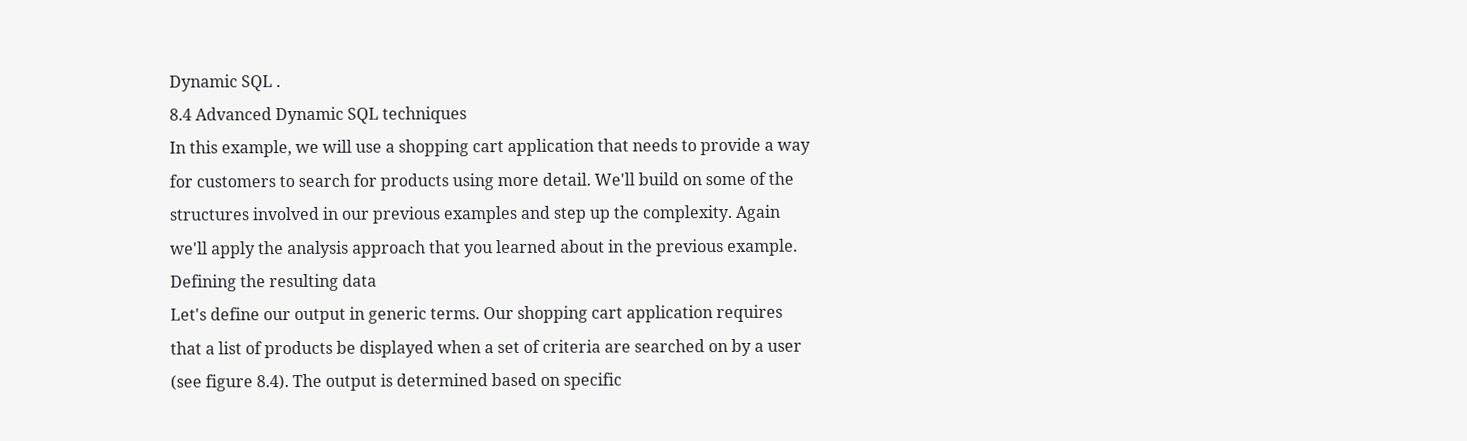Dynamic SQL .
8.4 Advanced Dynamic SQL techniques
In this example, we will use a shopping cart application that needs to provide a way
for customers to search for products using more detail. We'll build on some of the
structures involved in our previous examples and step up the complexity. Again
we'll apply the analysis approach that you learned about in the previous example.
Defining the resulting data
Let's define our output in generic terms. Our shopping cart application requires
that a list of products be displayed when a set of criteria are searched on by a user
(see figure 8.4). The output is determined based on specific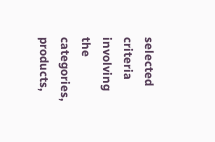selected criteria
involving the categories, products,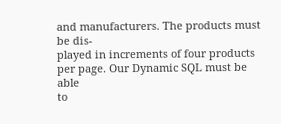and manufacturers. The products must be dis-
played in increments of four products per page. Our Dynamic SQL must be able
to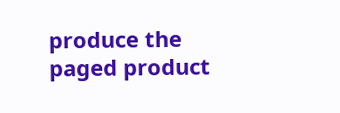produce the paged product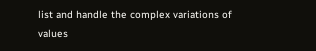list and handle the complex variations of values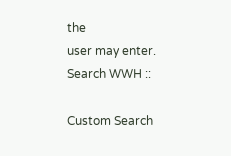the
user may enter.
Search WWH ::

Custom Search